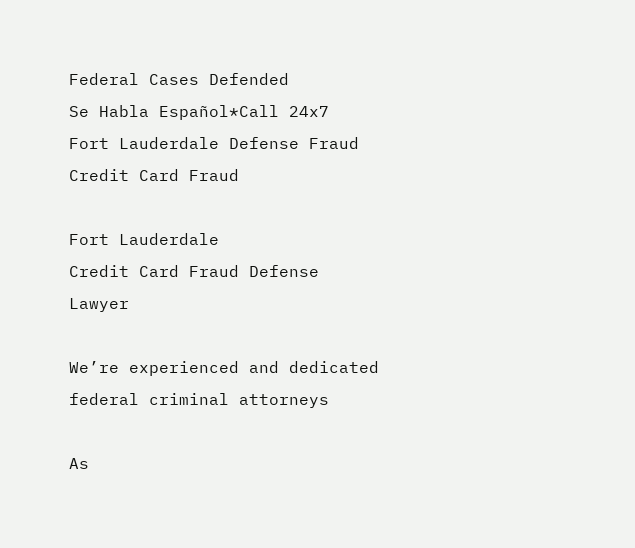Federal Cases Defended
Se Habla Español*Call 24x7
Fort Lauderdale Defense Fraud Credit Card Fraud

Fort Lauderdale
Credit Card Fraud Defense Lawyer

We’re experienced and dedicated federal criminal attorneys

As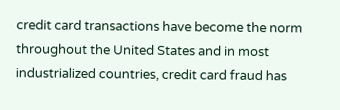credit card transactions have become the norm throughout the United States and in most industrialized countries, credit card fraud has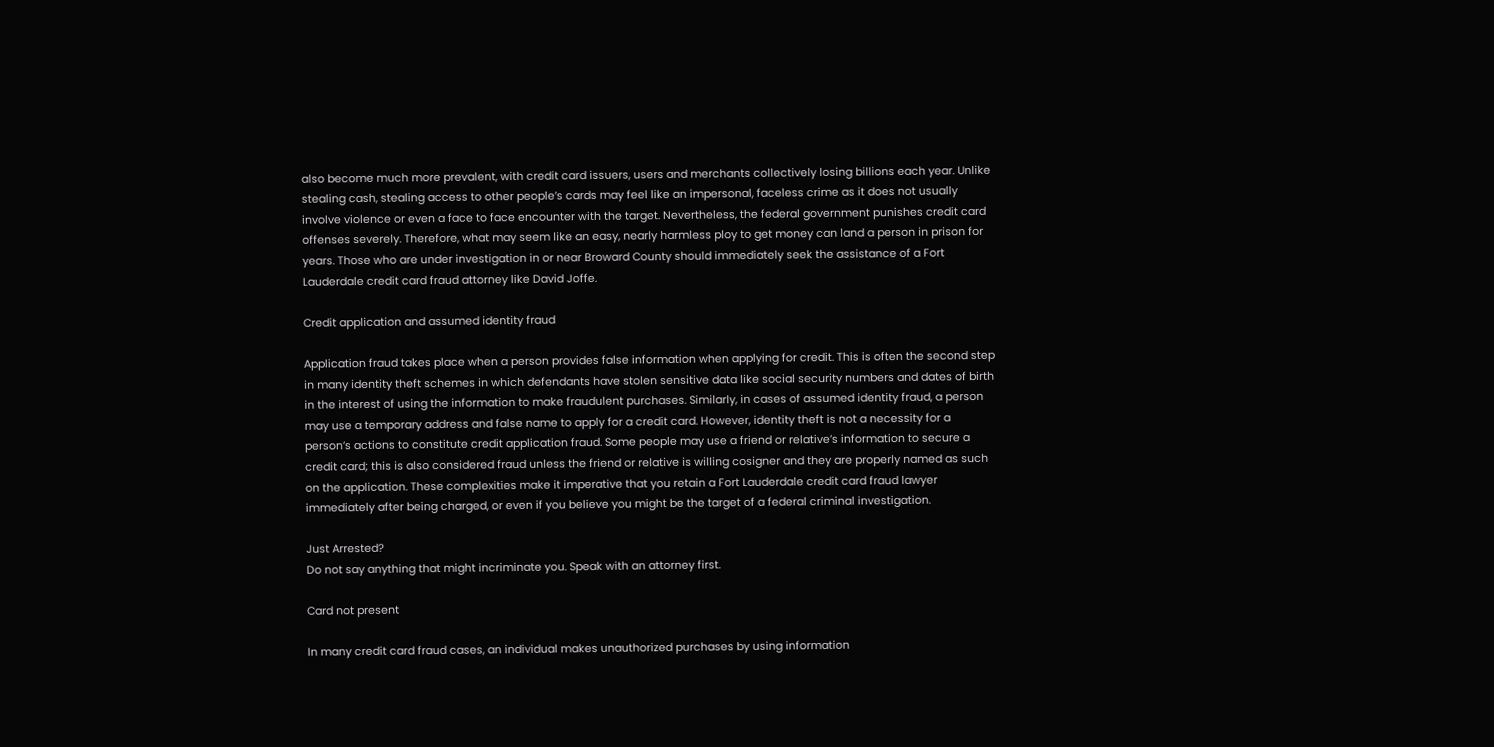also become much more prevalent, with credit card issuers, users and merchants collectively losing billions each year. Unlike stealing cash, stealing access to other people’s cards may feel like an impersonal, faceless crime as it does not usually involve violence or even a face to face encounter with the target. Nevertheless, the federal government punishes credit card offenses severely. Therefore, what may seem like an easy, nearly harmless ploy to get money can land a person in prison for years. Those who are under investigation in or near Broward County should immediately seek the assistance of a Fort Lauderdale credit card fraud attorney like David Joffe.

Credit application and assumed identity fraud

Application fraud takes place when a person provides false information when applying for credit. This is often the second step in many identity theft schemes in which defendants have stolen sensitive data like social security numbers and dates of birth in the interest of using the information to make fraudulent purchases. Similarly, in cases of assumed identity fraud, a person may use a temporary address and false name to apply for a credit card. However, identity theft is not a necessity for a person’s actions to constitute credit application fraud. Some people may use a friend or relative’s information to secure a credit card; this is also considered fraud unless the friend or relative is willing cosigner and they are properly named as such on the application. These complexities make it imperative that you retain a Fort Lauderdale credit card fraud lawyer immediately after being charged, or even if you believe you might be the target of a federal criminal investigation.

Just Arrested?
Do not say anything that might incriminate you. Speak with an attorney first.

Card not present

In many credit card fraud cases, an individual makes unauthorized purchases by using information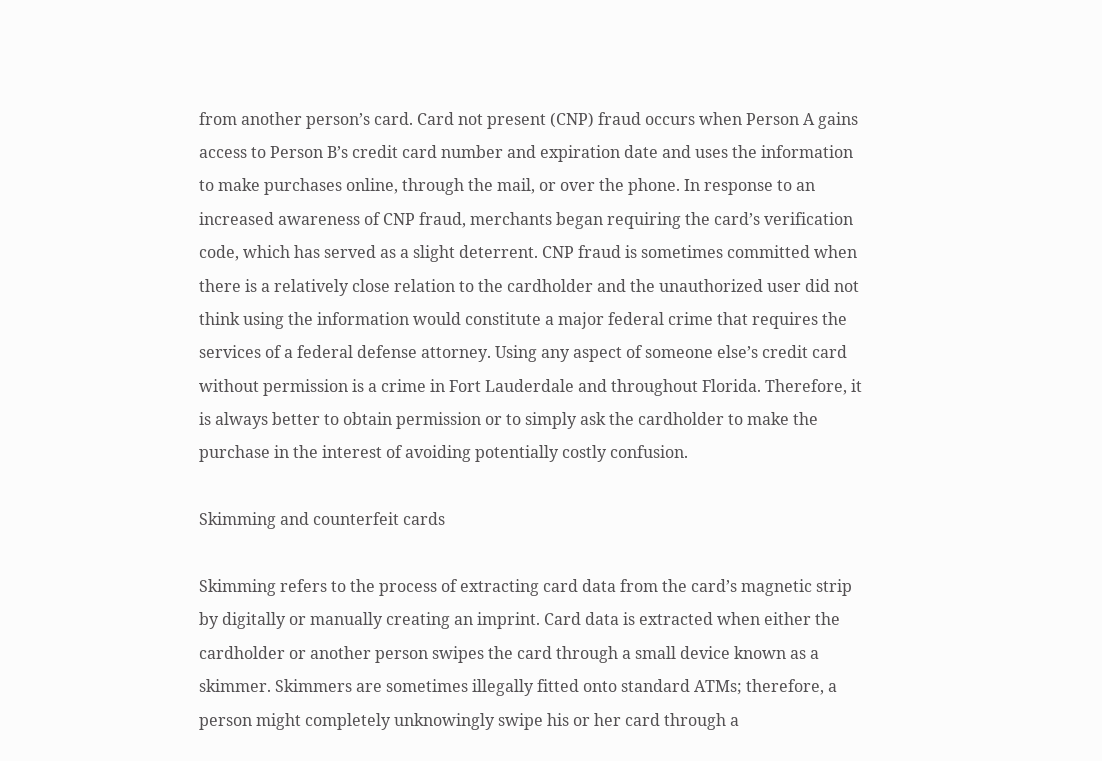from another person’s card. Card not present (CNP) fraud occurs when Person A gains access to Person B’s credit card number and expiration date and uses the information to make purchases online, through the mail, or over the phone. In response to an increased awareness of CNP fraud, merchants began requiring the card’s verification code, which has served as a slight deterrent. CNP fraud is sometimes committed when there is a relatively close relation to the cardholder and the unauthorized user did not think using the information would constitute a major federal crime that requires the services of a federal defense attorney. Using any aspect of someone else’s credit card without permission is a crime in Fort Lauderdale and throughout Florida. Therefore, it is always better to obtain permission or to simply ask the cardholder to make the purchase in the interest of avoiding potentially costly confusion.

Skimming and counterfeit cards

Skimming refers to the process of extracting card data from the card’s magnetic strip by digitally or manually creating an imprint. Card data is extracted when either the cardholder or another person swipes the card through a small device known as a skimmer. Skimmers are sometimes illegally fitted onto standard ATMs; therefore, a person might completely unknowingly swipe his or her card through a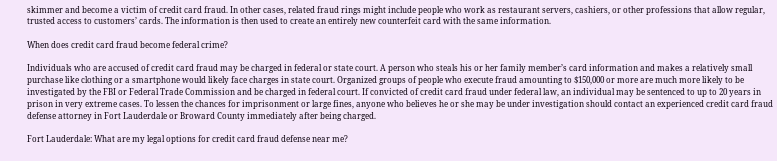skimmer and become a victim of credit card fraud. In other cases, related fraud rings might include people who work as restaurant servers, cashiers, or other professions that allow regular, trusted access to customers’ cards. The information is then used to create an entirely new counterfeit card with the same information.

When does credit card fraud become federal crime?

Individuals who are accused of credit card fraud may be charged in federal or state court. A person who steals his or her family member’s card information and makes a relatively small purchase like clothing or a smartphone would likely face charges in state court. Organized groups of people who execute fraud amounting to $150,000 or more are much more likely to be investigated by the FBI or Federal Trade Commission and be charged in federal court. If convicted of credit card fraud under federal law, an individual may be sentenced to up to 20 years in prison in very extreme cases. To lessen the chances for imprisonment or large fines, anyone who believes he or she may be under investigation should contact an experienced credit card fraud defense attorney in Fort Lauderdale or Broward County immediately after being charged.

Fort Lauderdale: What are my legal options for credit card fraud defense near me?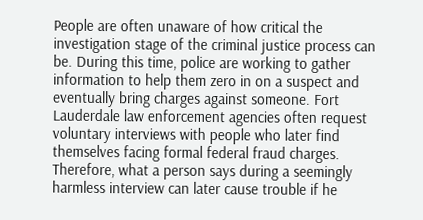People are often unaware of how critical the investigation stage of the criminal justice process can be. During this time, police are working to gather information to help them zero in on a suspect and eventually bring charges against someone. Fort Lauderdale law enforcement agencies often request voluntary interviews with people who later find themselves facing formal federal fraud charges. Therefore, what a person says during a seemingly harmless interview can later cause trouble if he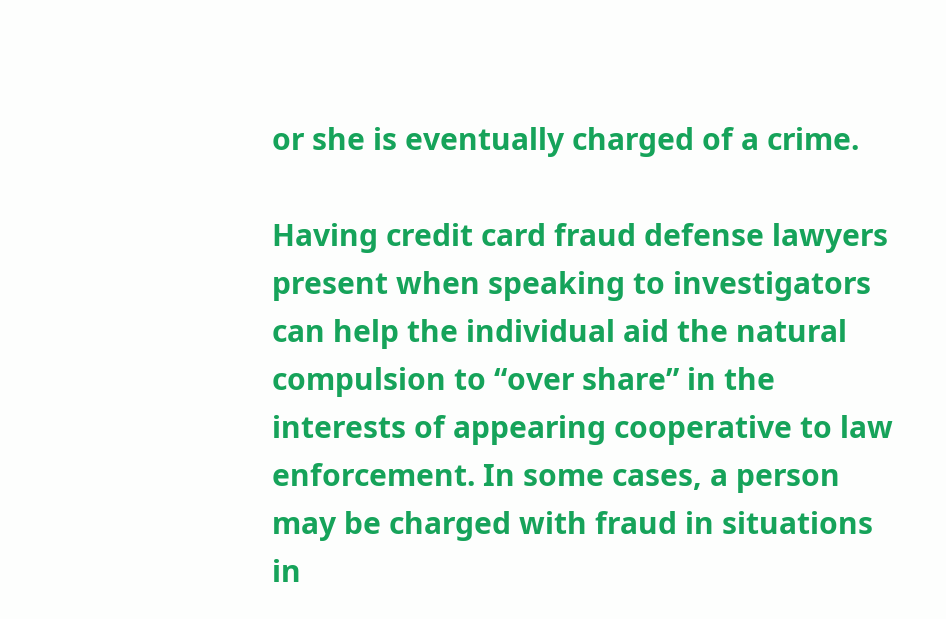or she is eventually charged of a crime.

Having credit card fraud defense lawyers present when speaking to investigators can help the individual aid the natural compulsion to “over share” in the interests of appearing cooperative to law enforcement. In some cases, a person may be charged with fraud in situations in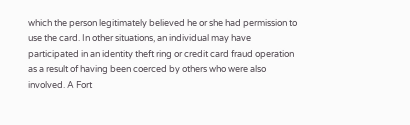which the person legitimately believed he or she had permission to use the card. In other situations, an individual may have participated in an identity theft ring or credit card fraud operation as a result of having been coerced by others who were also involved. A Fort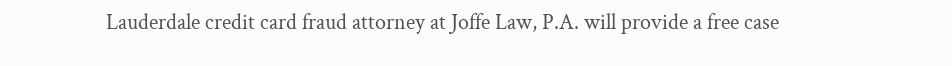Lauderdale credit card fraud attorney at Joffe Law, P.A. will provide a free case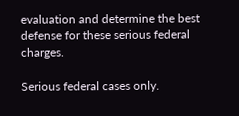evaluation and determine the best defense for these serious federal charges.

Serious federal cases only.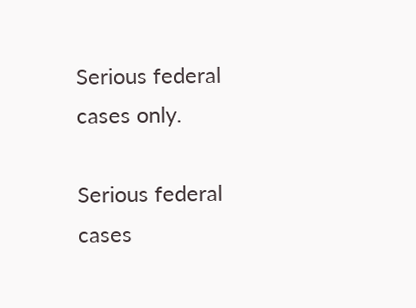Serious federal cases only.

Serious federal cases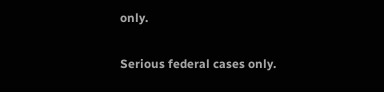only.

Serious federal cases only.